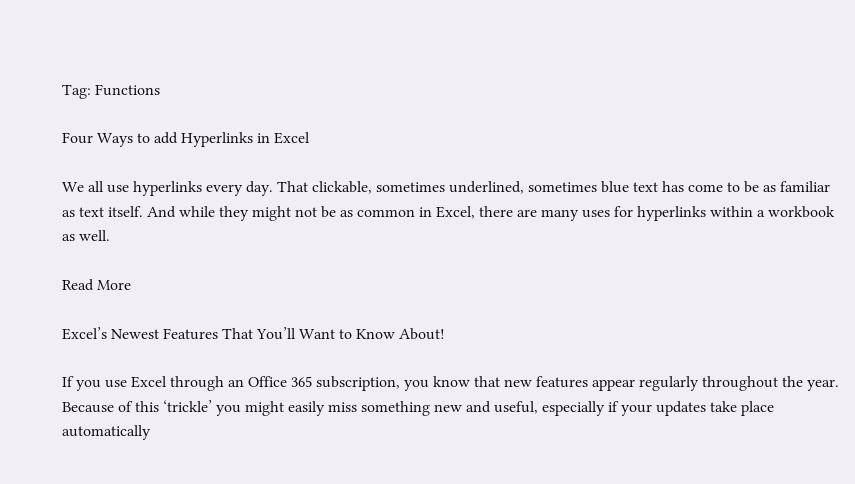Tag: Functions

Four Ways to add Hyperlinks in Excel

We all use hyperlinks every day. That clickable, sometimes underlined, sometimes blue text has come to be as familiar as text itself. And while they might not be as common in Excel, there are many uses for hyperlinks within a workbook as well.

Read More

Excel’s Newest Features That You’ll Want to Know About!

If you use Excel through an Office 365 subscription, you know that new features appear regularly throughout the year. Because of this ‘trickle’ you might easily miss something new and useful, especially if your updates take place automatically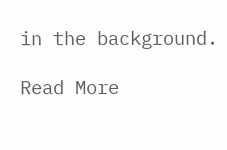in the background.

Read More